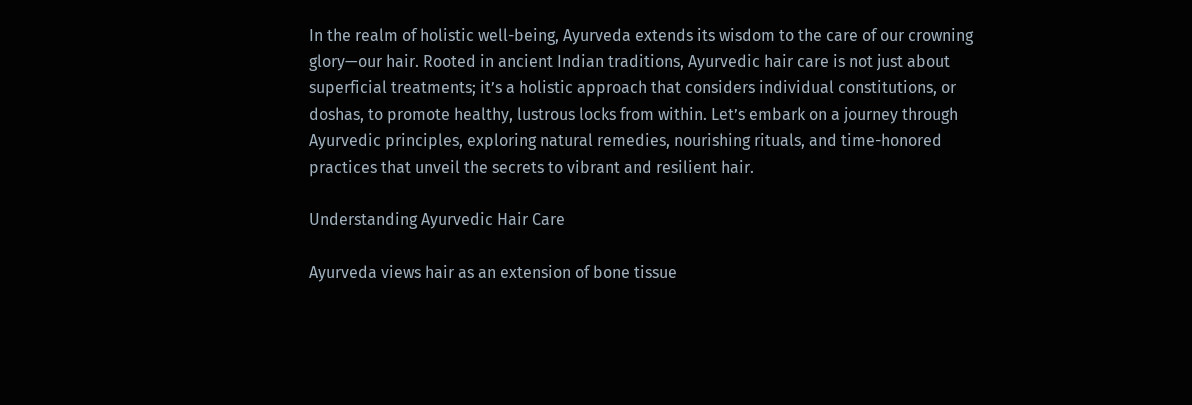In the realm of holistic well-being, Ayurveda extends its wisdom to the care of our crowning glory—our hair. Rooted in ancient Indian traditions, Ayurvedic hair care is not just about superficial treatments; it’s a holistic approach that considers individual constitutions, or doshas, to promote healthy, lustrous locks from within. Let’s embark on a journey through Ayurvedic principles, exploring natural remedies, nourishing rituals, and time-honored practices that unveil the secrets to vibrant and resilient hair.

Understanding Ayurvedic Hair Care

Ayurveda views hair as an extension of bone tissue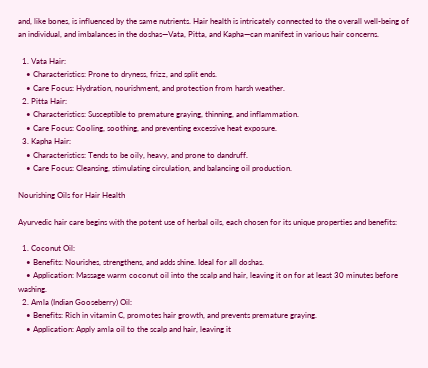and, like bones, is influenced by the same nutrients. Hair health is intricately connected to the overall well-being of an individual, and imbalances in the doshas—Vata, Pitta, and Kapha—can manifest in various hair concerns.

  1. Vata Hair:
    • Characteristics: Prone to dryness, frizz, and split ends.
    • Care Focus: Hydration, nourishment, and protection from harsh weather.
  2. Pitta Hair:
    • Characteristics: Susceptible to premature graying, thinning, and inflammation.
    • Care Focus: Cooling, soothing, and preventing excessive heat exposure.
  3. Kapha Hair:
    • Characteristics: Tends to be oily, heavy, and prone to dandruff.
    • Care Focus: Cleansing, stimulating circulation, and balancing oil production.

Nourishing Oils for Hair Health

Ayurvedic hair care begins with the potent use of herbal oils, each chosen for its unique properties and benefits:

  1. Coconut Oil:
    • Benefits: Nourishes, strengthens, and adds shine. Ideal for all doshas.
    • Application: Massage warm coconut oil into the scalp and hair, leaving it on for at least 30 minutes before washing.
  2. Amla (Indian Gooseberry) Oil:
    • Benefits: Rich in vitamin C, promotes hair growth, and prevents premature graying.
    • Application: Apply amla oil to the scalp and hair, leaving it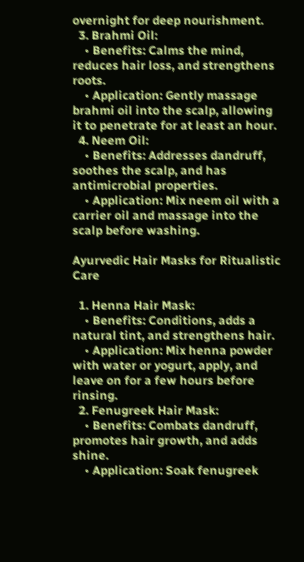overnight for deep nourishment.
  3. Brahmi Oil:
    • Benefits: Calms the mind, reduces hair loss, and strengthens roots.
    • Application: Gently massage brahmi oil into the scalp, allowing it to penetrate for at least an hour.
  4. Neem Oil:
    • Benefits: Addresses dandruff, soothes the scalp, and has antimicrobial properties.
    • Application: Mix neem oil with a carrier oil and massage into the scalp before washing.

Ayurvedic Hair Masks for Ritualistic Care

  1. Henna Hair Mask:
    • Benefits: Conditions, adds a natural tint, and strengthens hair.
    • Application: Mix henna powder with water or yogurt, apply, and leave on for a few hours before rinsing.
  2. Fenugreek Hair Mask:
    • Benefits: Combats dandruff, promotes hair growth, and adds shine.
    • Application: Soak fenugreek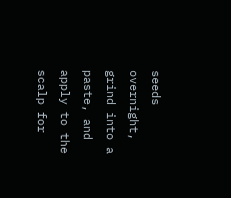seeds overnight, grind into a paste, and apply to the scalp for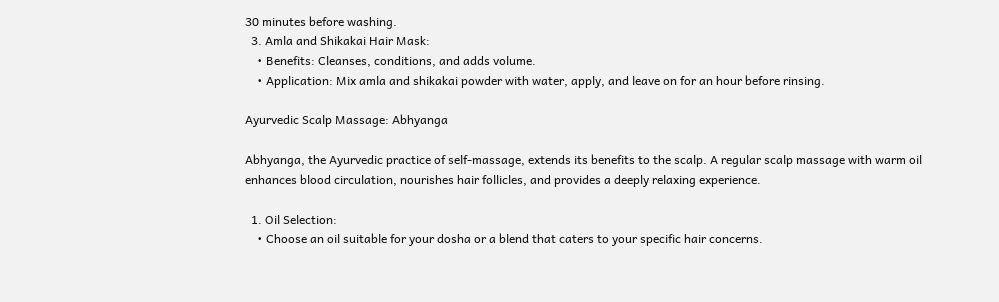30 minutes before washing.
  3. Amla and Shikakai Hair Mask:
    • Benefits: Cleanses, conditions, and adds volume.
    • Application: Mix amla and shikakai powder with water, apply, and leave on for an hour before rinsing.

Ayurvedic Scalp Massage: Abhyanga

Abhyanga, the Ayurvedic practice of self-massage, extends its benefits to the scalp. A regular scalp massage with warm oil enhances blood circulation, nourishes hair follicles, and provides a deeply relaxing experience.

  1. Oil Selection:
    • Choose an oil suitable for your dosha or a blend that caters to your specific hair concerns.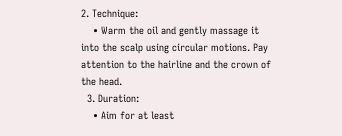2. Technique:
    • Warm the oil and gently massage it into the scalp using circular motions. Pay attention to the hairline and the crown of the head.
  3. Duration:
    • Aim for at least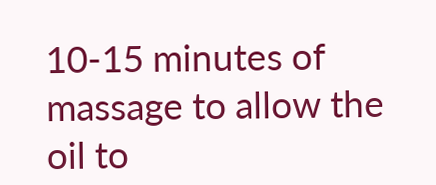10-15 minutes of massage to allow the oil to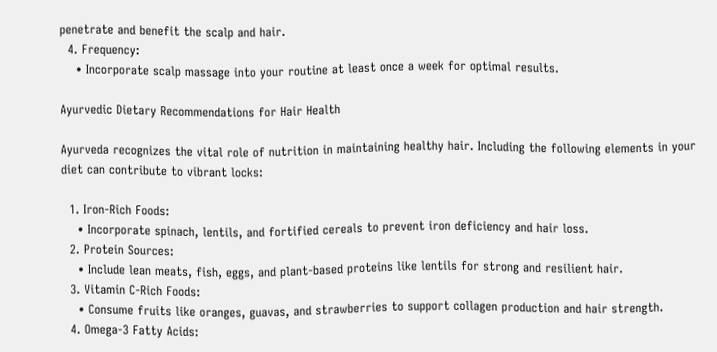penetrate and benefit the scalp and hair.
  4. Frequency:
    • Incorporate scalp massage into your routine at least once a week for optimal results.

Ayurvedic Dietary Recommendations for Hair Health

Ayurveda recognizes the vital role of nutrition in maintaining healthy hair. Including the following elements in your diet can contribute to vibrant locks:

  1. Iron-Rich Foods:
    • Incorporate spinach, lentils, and fortified cereals to prevent iron deficiency and hair loss.
  2. Protein Sources:
    • Include lean meats, fish, eggs, and plant-based proteins like lentils for strong and resilient hair.
  3. Vitamin C-Rich Foods:
    • Consume fruits like oranges, guavas, and strawberries to support collagen production and hair strength.
  4. Omega-3 Fatty Acids: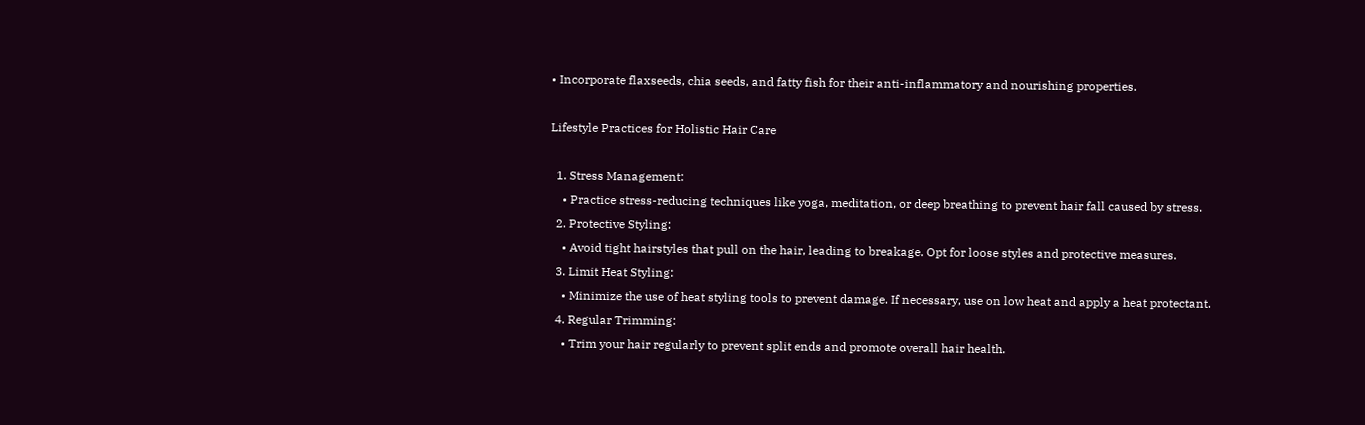• Incorporate flaxseeds, chia seeds, and fatty fish for their anti-inflammatory and nourishing properties.

Lifestyle Practices for Holistic Hair Care

  1. Stress Management:
    • Practice stress-reducing techniques like yoga, meditation, or deep breathing to prevent hair fall caused by stress.
  2. Protective Styling:
    • Avoid tight hairstyles that pull on the hair, leading to breakage. Opt for loose styles and protective measures.
  3. Limit Heat Styling:
    • Minimize the use of heat styling tools to prevent damage. If necessary, use on low heat and apply a heat protectant.
  4. Regular Trimming:
    • Trim your hair regularly to prevent split ends and promote overall hair health.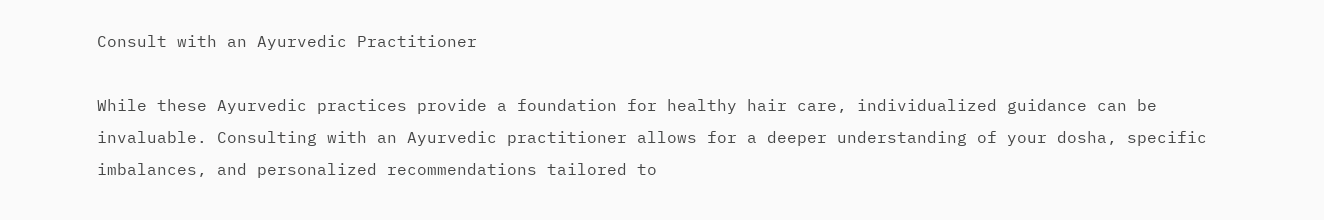Consult with an Ayurvedic Practitioner

While these Ayurvedic practices provide a foundation for healthy hair care, individualized guidance can be invaluable. Consulting with an Ayurvedic practitioner allows for a deeper understanding of your dosha, specific imbalances, and personalized recommendations tailored to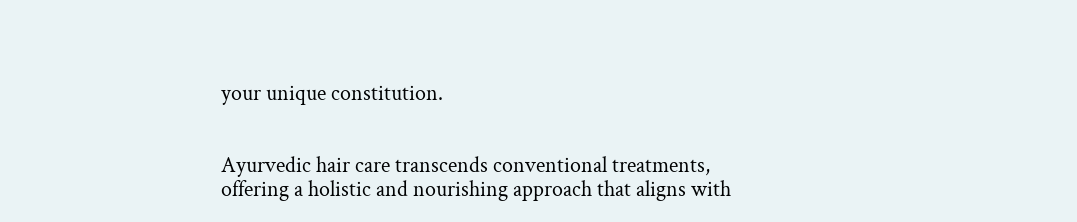your unique constitution.


Ayurvedic hair care transcends conventional treatments, offering a holistic and nourishing approach that aligns with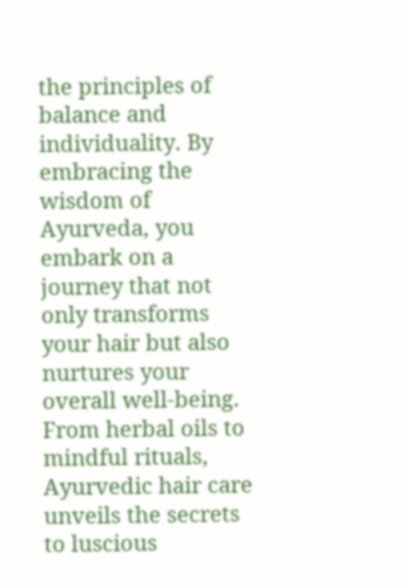the principles of balance and individuality. By embracing the wisdom of Ayurveda, you embark on a journey that not only transforms your hair but also nurtures your overall well-being. From herbal oils to mindful rituals, Ayurvedic hair care unveils the secrets to luscious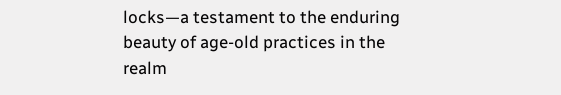locks—a testament to the enduring beauty of age-old practices in the realm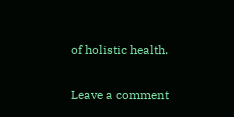of holistic health.

Leave a comment